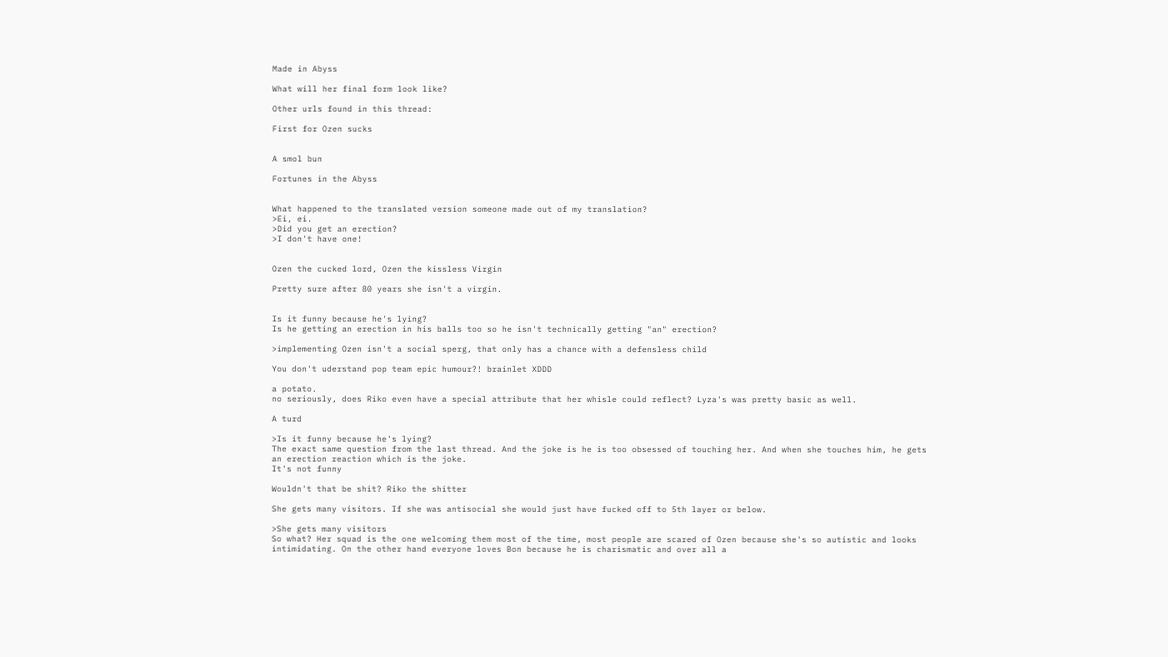Made in Abyss

What will her final form look like?

Other urls found in this thread:

First for Ozen sucks


A smol bun

Fortunes in the Abyss


What happened to the translated version someone made out of my translation?
>Ei, ei.
>Did you get an erection?
>I don't have one!


Ozen the cucked lord, Ozen the kissless Virgin

Pretty sure after 80 years she isn't a virgin.


Is it funny because he's lying?
Is he getting an erection in his balls too so he isn't technically getting "an" erection?

>implementing Ozen isn't a social sperg, that only has a chance with a defensless child

You don't uderstand pop team epic humour?! brainlet XDDD

a potato.
no seriously, does Riko even have a special attribute that her whisle could reflect? Lyza's was pretty basic as well.

A turd

>Is it funny because he's lying?
The exact same question from the last thread. And the joke is he is too obsessed of touching her. And when she touches him, he gets an erection reaction which is the joke.
It's not funny

Wouldn't that be shit? Riko the shitter

She gets many visitors. If she was antisocial she would just have fucked off to 5th layer or below.

>She gets many visitors
So what? Her squad is the one welcoming them most of the time, most people are scared of Ozen because she's so autistic and looks intimidating. On the other hand everyone loves Bon because he is charismatic and over all a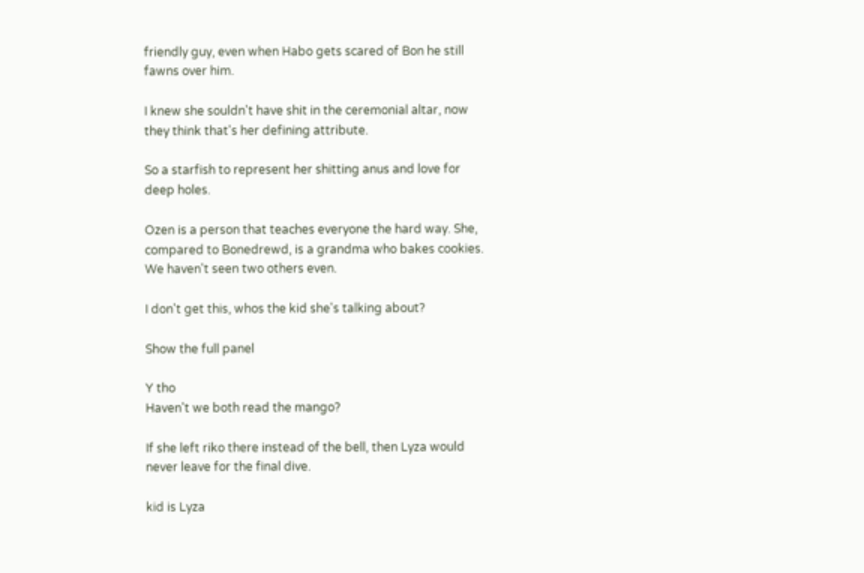friendly guy, even when Habo gets scared of Bon he still fawns over him.

I knew she souldn't have shit in the ceremonial altar, now they think that's her defining attribute.

So a starfish to represent her shitting anus and love for deep holes.

Ozen is a person that teaches everyone the hard way. She, compared to Bonedrewd, is a grandma who bakes cookies. We haven't seen two others even.

I don't get this, whos the kid she's talking about?

Show the full panel

Y tho
Haven't we both read the mango?

If she left riko there instead of the bell, then Lyza would never leave for the final dive.

kid is Lyza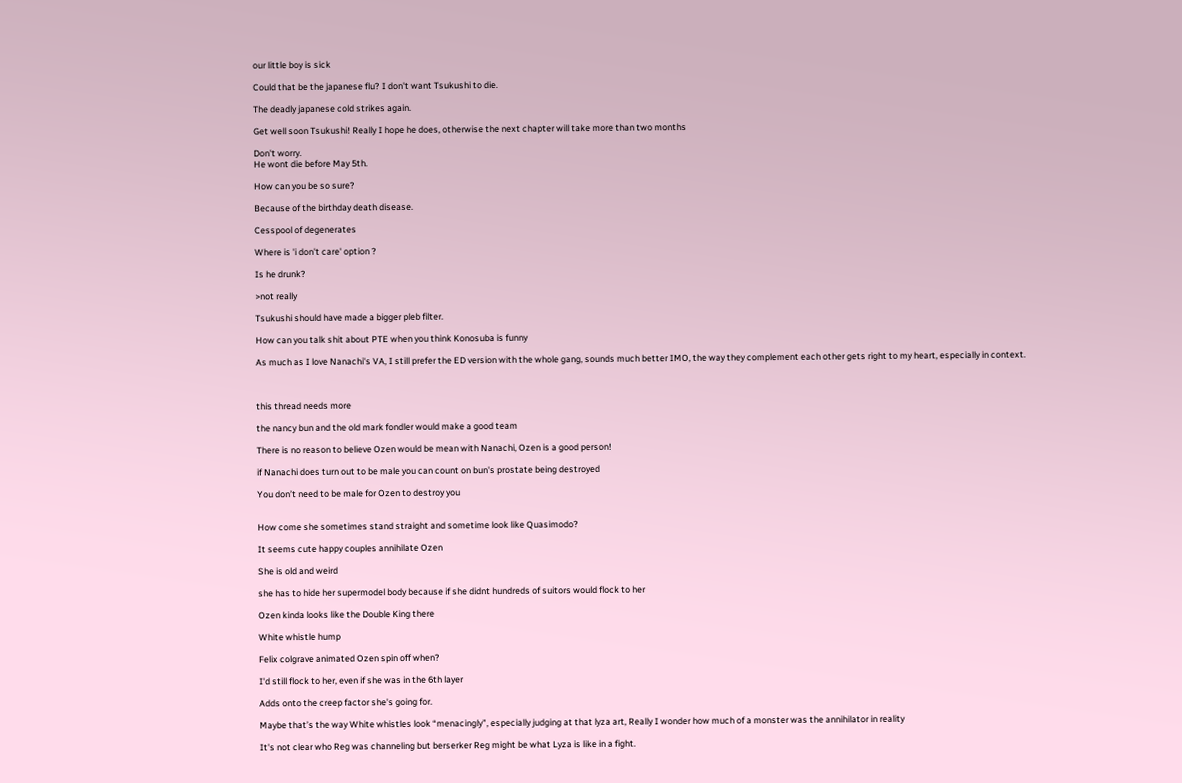our little boy is sick

Could that be the japanese flu? I don't want Tsukushi to die.

The deadly japanese cold strikes again.

Get well soon Tsukushi! Really I hope he does, otherwise the next chapter will take more than two months

Don't worry.
He wont die before May 5th.

How can you be so sure?

Because of the birthday death disease.

Cesspool of degenerates

Where is 'i don't care' option ?

Is he drunk?

>not really

Tsukushi should have made a bigger pleb filter.

How can you talk shit about PTE when you think Konosuba is funny

As much as I love Nanachi's VA, I still prefer the ED version with the whole gang, sounds much better IMO, the way they complement each other gets right to my heart, especially in context.



this thread needs more

the nancy bun and the old mark fondler would make a good team

There is no reason to believe Ozen would be mean with Nanachi, Ozen is a good person!

if Nanachi does turn out to be male you can count on bun's prostate being destroyed

You don’t need to be male for Ozen to destroy you


How come she sometimes stand straight and sometime look like Quasimodo?

It seems cute happy couples annihilate Ozen

She is old and weird

she has to hide her supermodel body because if she didnt hundreds of suitors would flock to her

Ozen kinda looks like the Double King there

White whistle hump

Felix colgrave animated Ozen spin off when?

I'd still flock to her, even if she was in the 6th layer

Adds onto the creep factor she's going for.

Maybe that’s the way White whistles look “menacingly”, especially judging at that lyza art, Really I wonder how much of a monster was the annihilator in reality

It's not clear who Reg was channeling but berserker Reg might be what Lyza is like in a fight.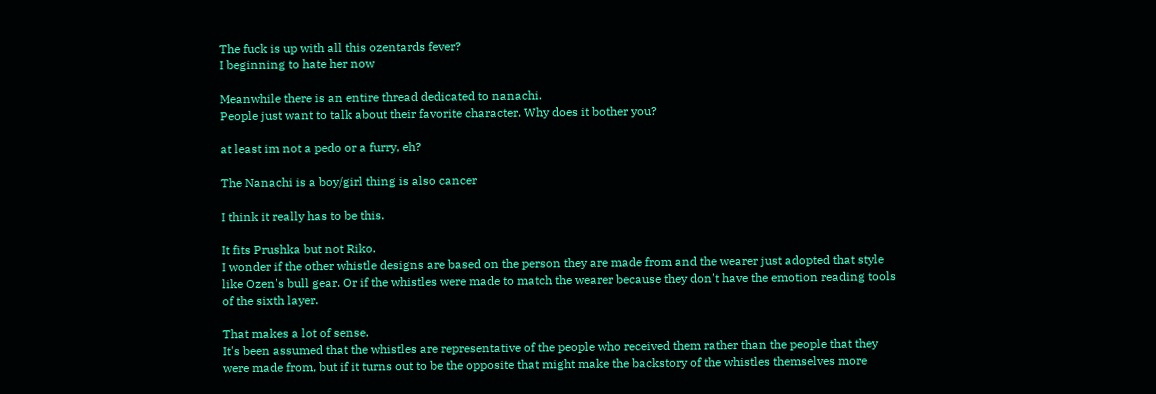The fuck is up with all this ozentards fever?
I beginning to hate her now

Meanwhile there is an entire thread dedicated to nanachi.
People just want to talk about their favorite character. Why does it bother you?

at least im not a pedo or a furry, eh?

The Nanachi is a boy/girl thing is also cancer

I think it really has to be this.

It fits Prushka but not Riko.
I wonder if the other whistle designs are based on the person they are made from and the wearer just adopted that style like Ozen's bull gear. Or if the whistles were made to match the wearer because they don't have the emotion reading tools of the sixth layer.

That makes a lot of sense.
It's been assumed that the whistles are representative of the people who received them rather than the people that they were made from, but if it turns out to be the opposite that might make the backstory of the whistles themselves more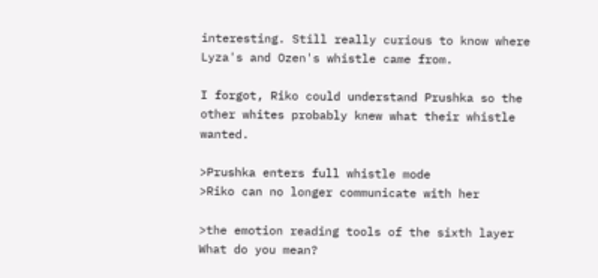interesting. Still really curious to know where Lyza's and Ozen's whistle came from.

I forgot, Riko could understand Prushka so the other whites probably knew what their whistle wanted.

>Prushka enters full whistle mode
>Riko can no longer communicate with her

>the emotion reading tools of the sixth layer
What do you mean?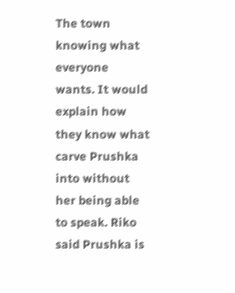The town knowing what everyone wants. It would explain how they know what carve Prushka into without her being able to speak. Riko said Prushka is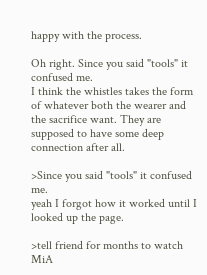happy with the process.

Oh right. Since you said "tools" it confused me.
I think the whistles takes the form of whatever both the wearer and the sacrifice want. They are supposed to have some deep connection after all.

>Since you said "tools" it confused me.
yeah I forgot how it worked until I looked up the page.

>tell friend for months to watch MiA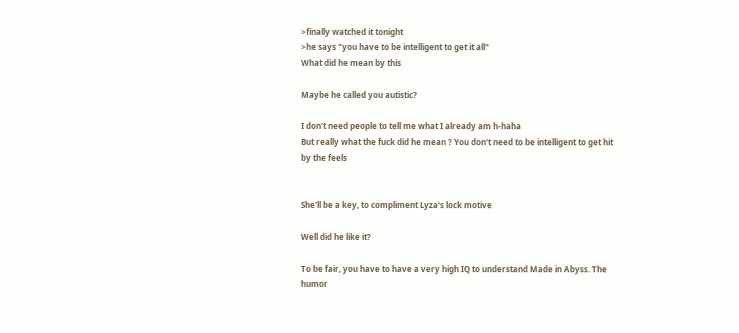>finally watched it tonight
>he says "you have to be intelligent to get it all"
What did he mean by this

Maybe he called you autistic?

I don't need people to tell me what I already am h-haha
But really what the fuck did he mean ? You don't need to be intelligent to get hit by the feels


She'll be a key, to compliment Lyza's lock motive

Well did he like it?

To be fair, you have to have a very high IQ to understand Made in Abyss. The humor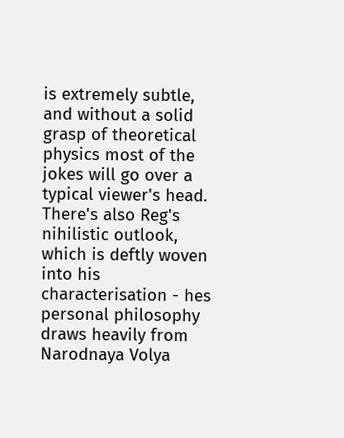is extremely subtle, and without a solid grasp of theoretical physics most of the jokes will go over a typical viewer's head. There's also Reg's nihilistic outlook, which is deftly woven into his characterisation - hes personal philosophy draws heavily from Narodnaya Volya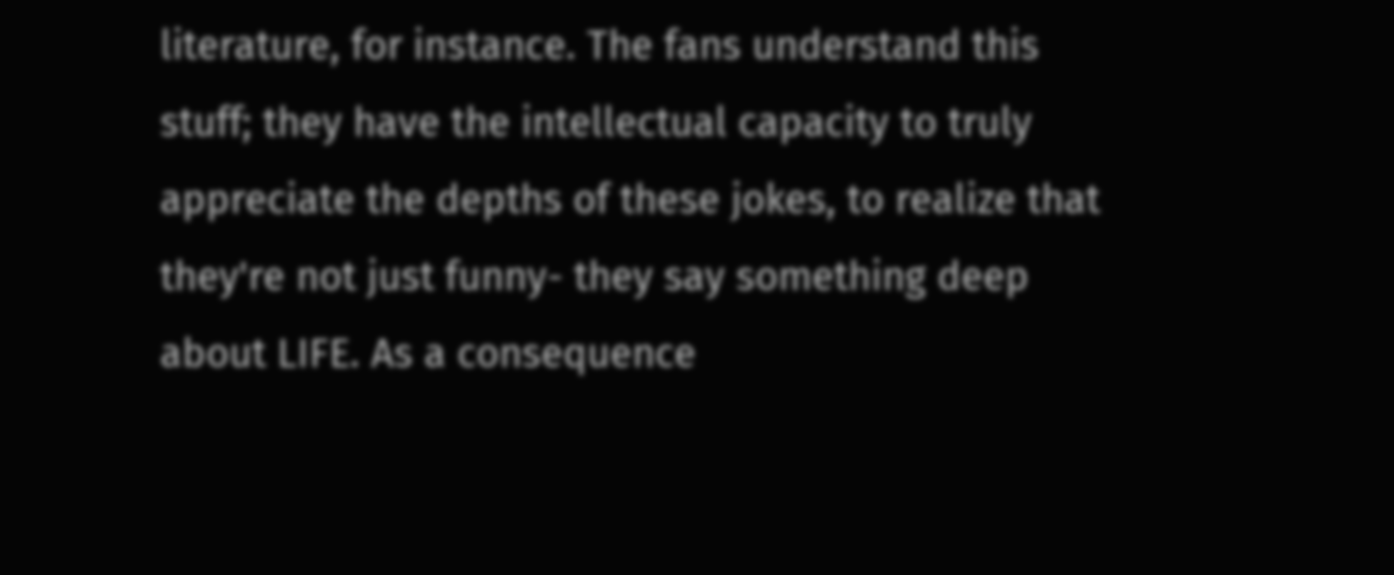literature, for instance. The fans understand this stuff; they have the intellectual capacity to truly appreciate the depths of these jokes, to realize that they're not just funny- they say something deep about LIFE. As a consequence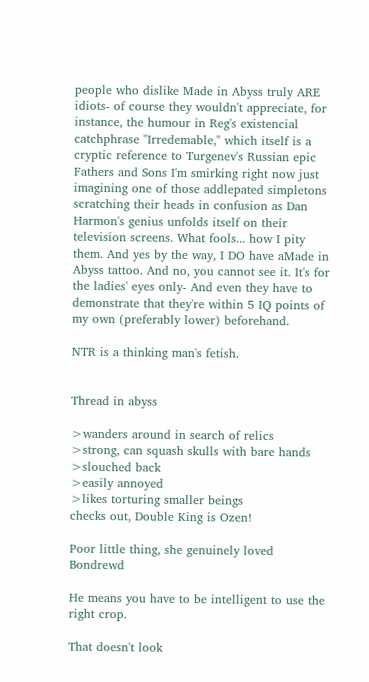people who dislike Made in Abyss truly ARE idiots- of course they wouldn't appreciate, for instance, the humour in Reg's existencial catchphrase "Irredemable," which itself is a cryptic reference to Turgenev's Russian epic Fathers and Sons I'm smirking right now just imagining one of those addlepated simpletons scratching their heads in confusion as Dan Harmon's genius unfolds itself on their television screens. What fools... how I pity them. And yes by the way, I DO have aMade in Abyss tattoo. And no, you cannot see it. It's for the ladies' eyes only- And even they have to demonstrate that they're within 5 IQ points of my own (preferably lower) beforehand.

NTR is a thinking man's fetish.


Thread in abyss

>wanders around in search of relics
>strong, can squash skulls with bare hands
>slouched back
>easily annoyed
>likes torturing smaller beings
checks out, Double King is Ozen!

Poor little thing, she genuinely loved Bondrewd

He means you have to be intelligent to use the right crop.

That doesn't look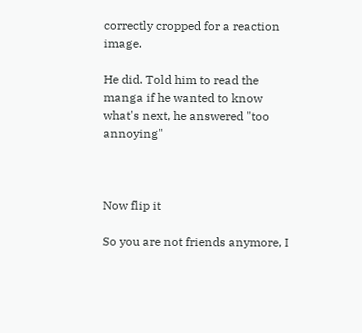correctly cropped for a reaction image.

He did. Told him to read the manga if he wanted to know what's next, he answered "too annoying"



Now flip it

So you are not friends anymore, I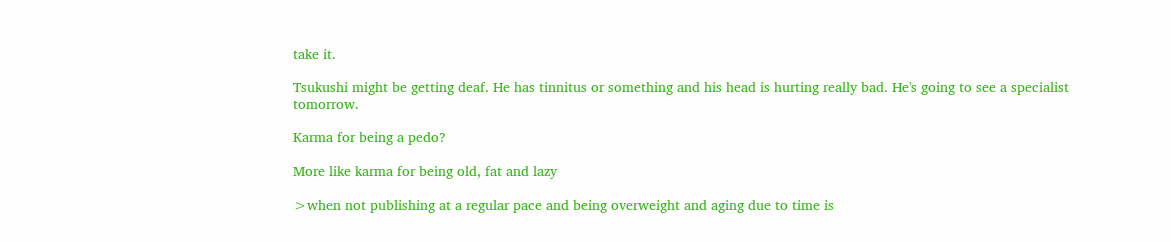take it.

Tsukushi might be getting deaf. He has tinnitus or something and his head is hurting really bad. He's going to see a specialist tomorrow.

Karma for being a pedo?

More like karma for being old, fat and lazy

>when not publishing at a regular pace and being overweight and aging due to time is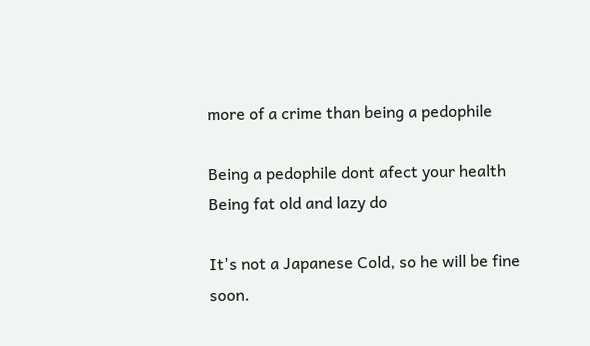more of a crime than being a pedophile

Being a pedophile dont afect your health
Being fat old and lazy do

It's not a Japanese Cold, so he will be fine soon.